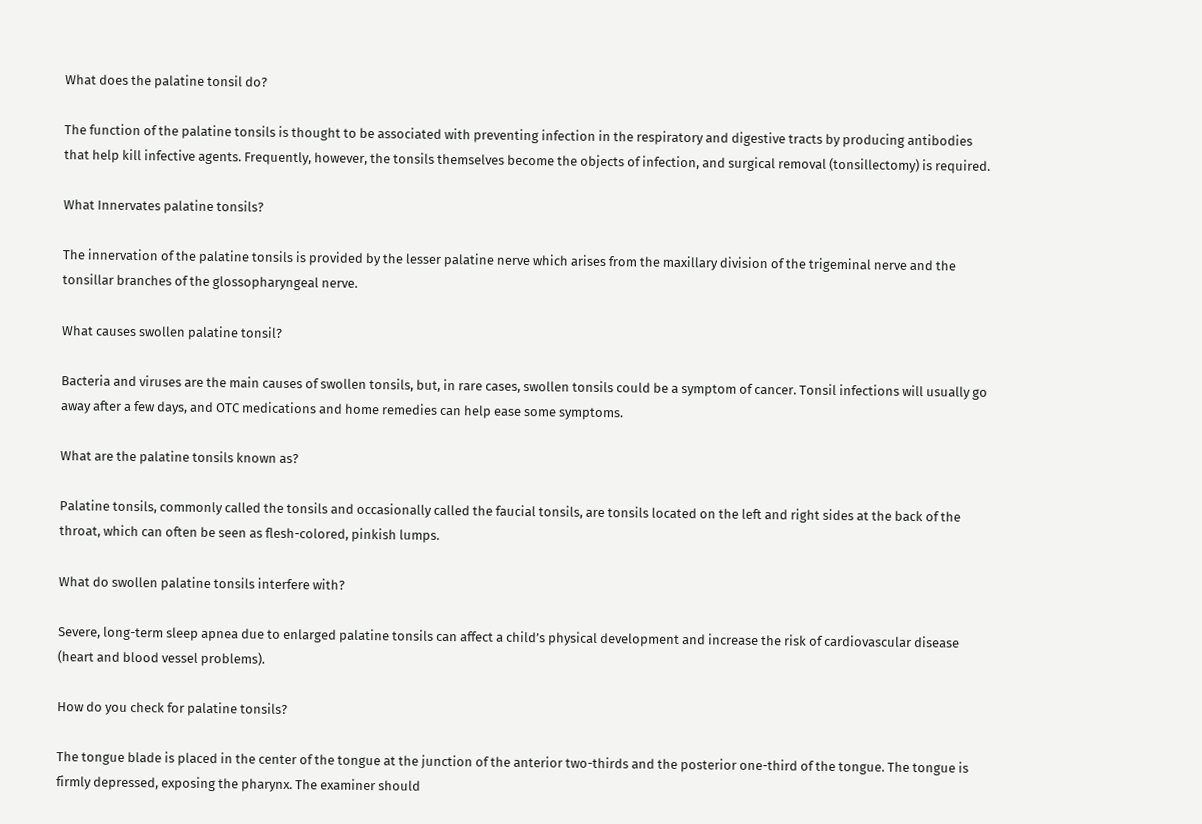What does the palatine tonsil do?

The function of the palatine tonsils is thought to be associated with preventing infection in the respiratory and digestive tracts by producing antibodies that help kill infective agents. Frequently, however, the tonsils themselves become the objects of infection, and surgical removal (tonsillectomy) is required.

What Innervates palatine tonsils?

The innervation of the palatine tonsils is provided by the lesser palatine nerve which arises from the maxillary division of the trigeminal nerve and the tonsillar branches of the glossopharyngeal nerve.

What causes swollen palatine tonsil?

Bacteria and viruses are the main causes of swollen tonsils, but, in rare cases, swollen tonsils could be a symptom of cancer. Tonsil infections will usually go away after a few days, and OTC medications and home remedies can help ease some symptoms.

What are the palatine tonsils known as?

Palatine tonsils, commonly called the tonsils and occasionally called the faucial tonsils, are tonsils located on the left and right sides at the back of the throat, which can often be seen as flesh-colored, pinkish lumps.

What do swollen palatine tonsils interfere with?

Severe, long-term sleep apnea due to enlarged palatine tonsils can affect a child’s physical development and increase the risk of cardiovascular disease (heart and blood vessel problems).

How do you check for palatine tonsils?

The tongue blade is placed in the center of the tongue at the junction of the anterior two-thirds and the posterior one-third of the tongue. The tongue is firmly depressed, exposing the pharynx. The examiner should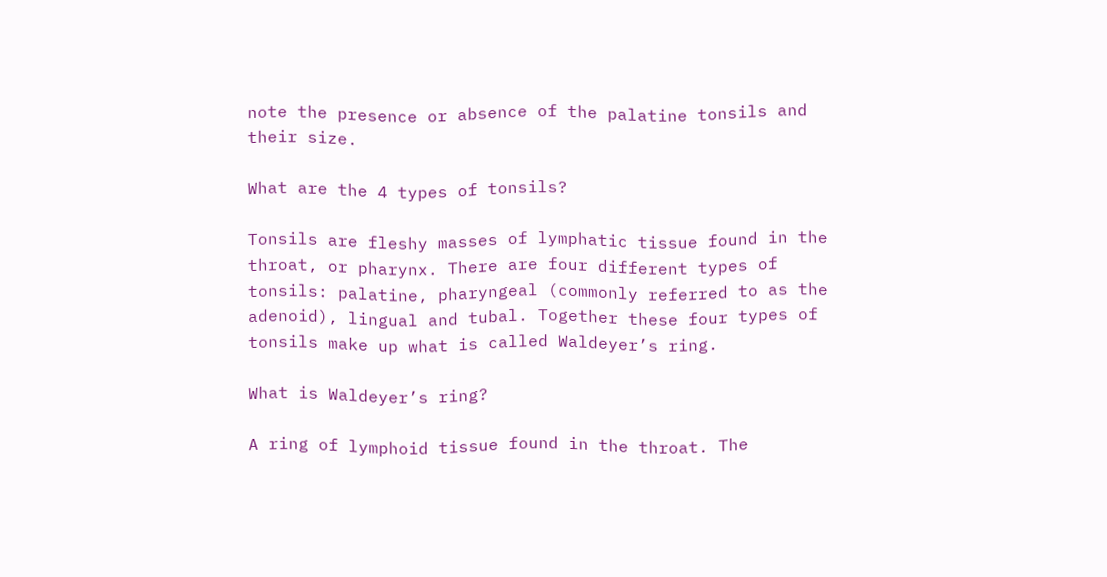note the presence or absence of the palatine tonsils and their size.

What are the 4 types of tonsils?

Tonsils are fleshy masses of lymphatic tissue found in the throat, or pharynx. There are four different types of tonsils: palatine, pharyngeal (commonly referred to as the adenoid), lingual and tubal. Together these four types of tonsils make up what is called Waldeyer’s ring.

What is Waldeyer’s ring?

A ring of lymphoid tissue found in the throat. The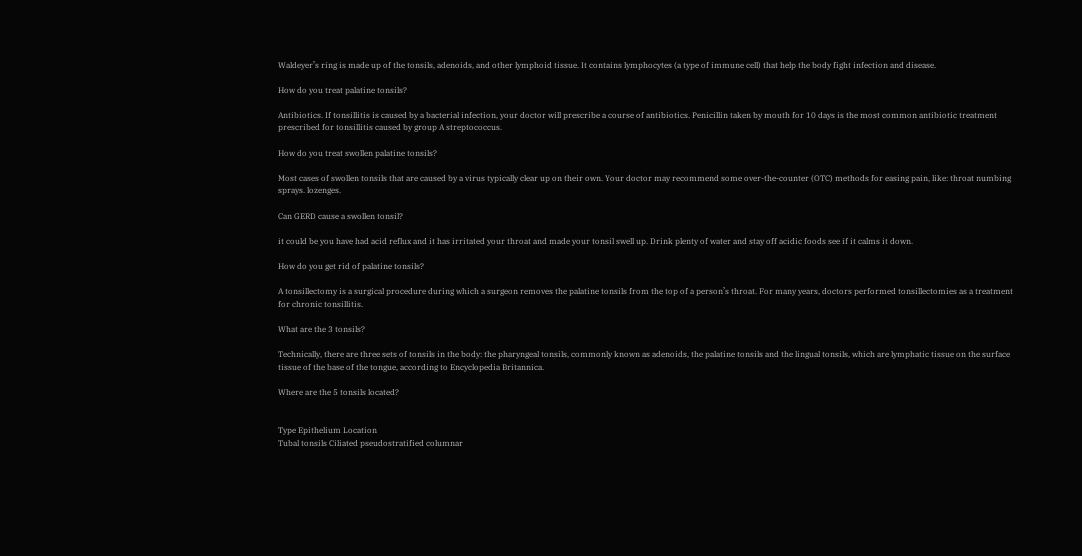Waldeyer’s ring is made up of the tonsils, adenoids, and other lymphoid tissue. It contains lymphocytes (a type of immune cell) that help the body fight infection and disease.

How do you treat palatine tonsils?

Antibiotics. If tonsillitis is caused by a bacterial infection, your doctor will prescribe a course of antibiotics. Penicillin taken by mouth for 10 days is the most common antibiotic treatment prescribed for tonsillitis caused by group A streptococcus.

How do you treat swollen palatine tonsils?

Most cases of swollen tonsils that are caused by a virus typically clear up on their own. Your doctor may recommend some over-the-counter (OTC) methods for easing pain, like: throat numbing sprays. lozenges.

Can GERD cause a swollen tonsil?

it could be you have had acid reflux and it has irritated your throat and made your tonsil swell up. Drink plenty of water and stay off acidic foods see if it calms it down.

How do you get rid of palatine tonsils?

A tonsillectomy is a surgical procedure during which a surgeon removes the palatine tonsils from the top of a person’s throat. For many years, doctors performed tonsillectomies as a treatment for chronic tonsillitis.

What are the 3 tonsils?

Technically, there are three sets of tonsils in the body: the pharyngeal tonsils, commonly known as adenoids, the palatine tonsils and the lingual tonsils, which are lymphatic tissue on the surface tissue of the base of the tongue, according to Encyclopedia Britannica.

Where are the 5 tonsils located?


Type Epithelium Location
Tubal tonsils Ciliated pseudostratified columnar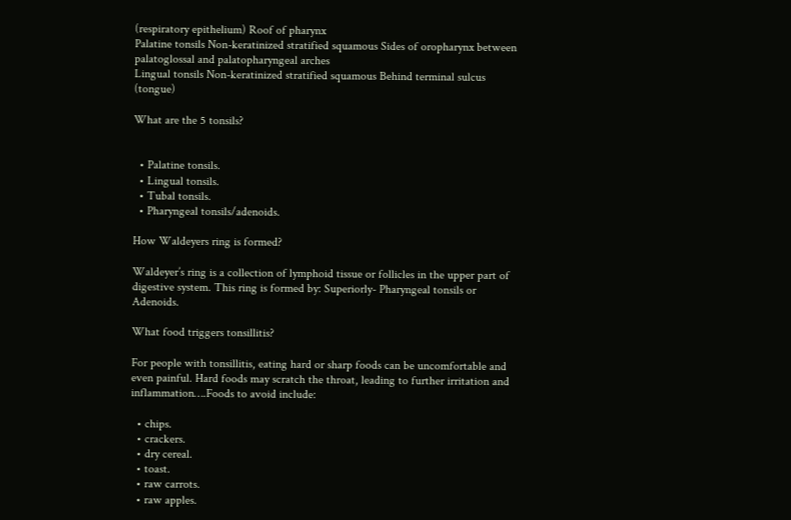(respiratory epithelium) Roof of pharynx
Palatine tonsils Non-keratinized stratified squamous Sides of oropharynx between palatoglossal and palatopharyngeal arches
Lingual tonsils Non-keratinized stratified squamous Behind terminal sulcus (tongue)

What are the 5 tonsils?


  • Palatine tonsils.
  • Lingual tonsils.
  • Tubal tonsils.
  • Pharyngeal tonsils/adenoids.

How Waldeyers ring is formed?

Waldeyer’s ring is a collection of lymphoid tissue or follicles in the upper part of digestive system. This ring is formed by: Superiorly- Pharyngeal tonsils or Adenoids.

What food triggers tonsillitis?

For people with tonsillitis, eating hard or sharp foods can be uncomfortable and even painful. Hard foods may scratch the throat, leading to further irritation and inflammation….Foods to avoid include:

  • chips.
  • crackers.
  • dry cereal.
  • toast.
  • raw carrots.
  • raw apples.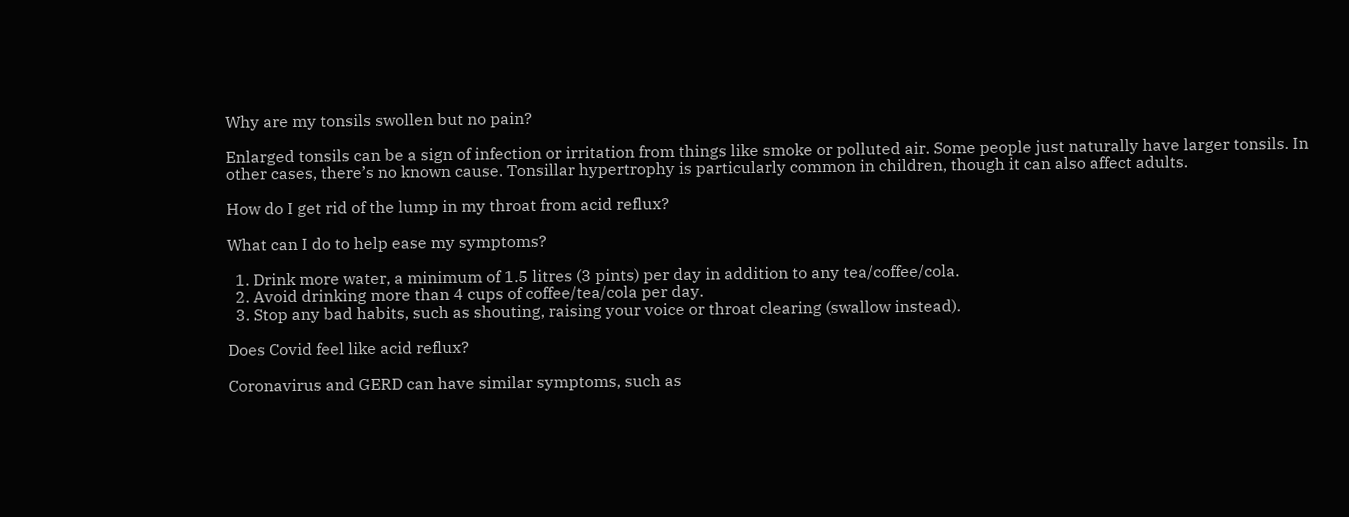Why are my tonsils swollen but no pain?

Enlarged tonsils can be a sign of infection or irritation from things like smoke or polluted air. Some people just naturally have larger tonsils. In other cases, there’s no known cause. Tonsillar hypertrophy is particularly common in children, though it can also affect adults.

How do I get rid of the lump in my throat from acid reflux?

What can I do to help ease my symptoms?

  1. Drink more water, a minimum of 1.5 litres (3 pints) per day in addition to any tea/coffee/cola.
  2. Avoid drinking more than 4 cups of coffee/tea/cola per day.
  3. Stop any bad habits, such as shouting, raising your voice or throat clearing (swallow instead).

Does Covid feel like acid reflux?

Coronavirus and GERD can have similar symptoms, such as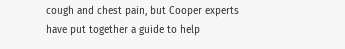cough and chest pain, but Cooper experts have put together a guide to help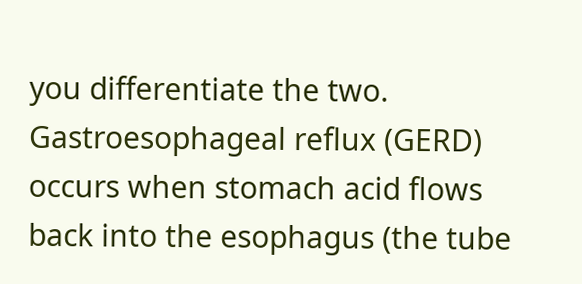you differentiate the two. Gastroesophageal reflux (GERD) occurs when stomach acid flows back into the esophagus (the tube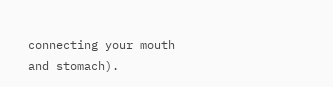connecting your mouth and stomach).